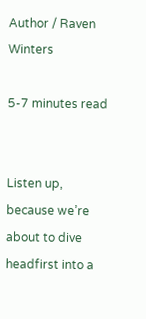Author / Raven Winters

5-7 minutes read


Listen up, because we’re about to dive headfirst into a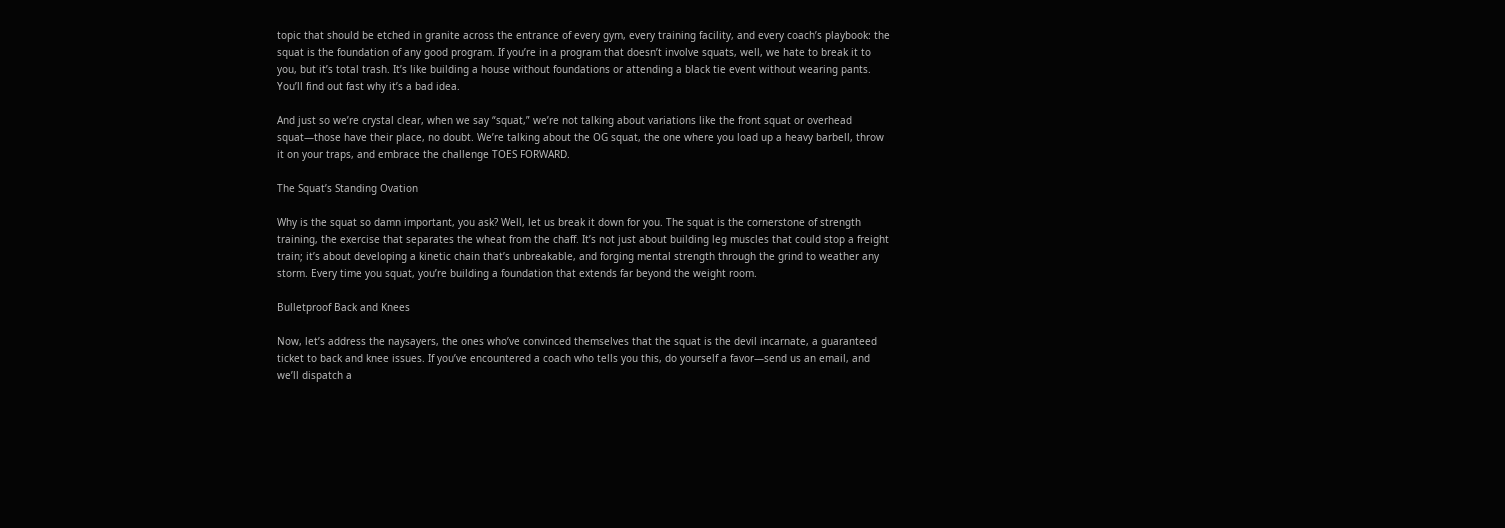topic that should be etched in granite across the entrance of every gym, every training facility, and every coach’s playbook: the squat is the foundation of any good program. If you’re in a program that doesn’t involve squats, well, we hate to break it to you, but it’s total trash. It’s like building a house without foundations or attending a black tie event without wearing pants. You’ll find out fast why it’s a bad idea.

And just so we’re crystal clear, when we say “squat,” we’re not talking about variations like the front squat or overhead squat—those have their place, no doubt. We’re talking about the OG squat, the one where you load up a heavy barbell, throw it on your traps, and embrace the challenge TOES FORWARD.

The Squat’s Standing Ovation

Why is the squat so damn important, you ask? Well, let us break it down for you. The squat is the cornerstone of strength training, the exercise that separates the wheat from the chaff. It’s not just about building leg muscles that could stop a freight train; it’s about developing a kinetic chain that’s unbreakable, and forging mental strength through the grind to weather any storm. Every time you squat, you’re building a foundation that extends far beyond the weight room.

Bulletproof Back and Knees

Now, let’s address the naysayers, the ones who’ve convinced themselves that the squat is the devil incarnate, a guaranteed ticket to back and knee issues. If you’ve encountered a coach who tells you this, do yourself a favor—send us an email, and we’ll dispatch a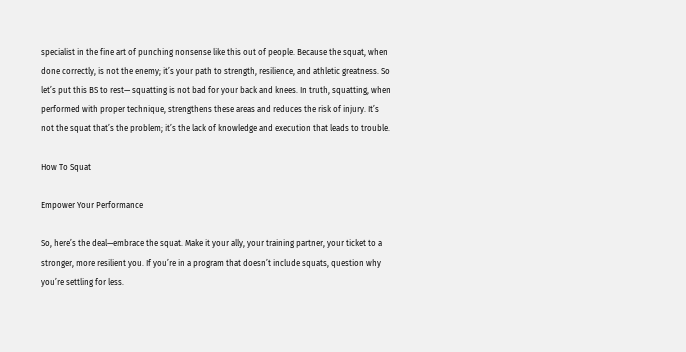specialist in the fine art of punching nonsense like this out of people. Because the squat, when done correctly, is not the enemy; it’s your path to strength, resilience, and athletic greatness. So let’s put this BS to rest— squatting is not bad for your back and knees. In truth, squatting, when performed with proper technique, strengthens these areas and reduces the risk of injury. It’s not the squat that’s the problem; it’s the lack of knowledge and execution that leads to trouble.

How To Squat

Empower Your Performance

So, here’s the deal—embrace the squat. Make it your ally, your training partner, your ticket to a stronger, more resilient you. If you’re in a program that doesn’t include squats, question why you’re settling for less.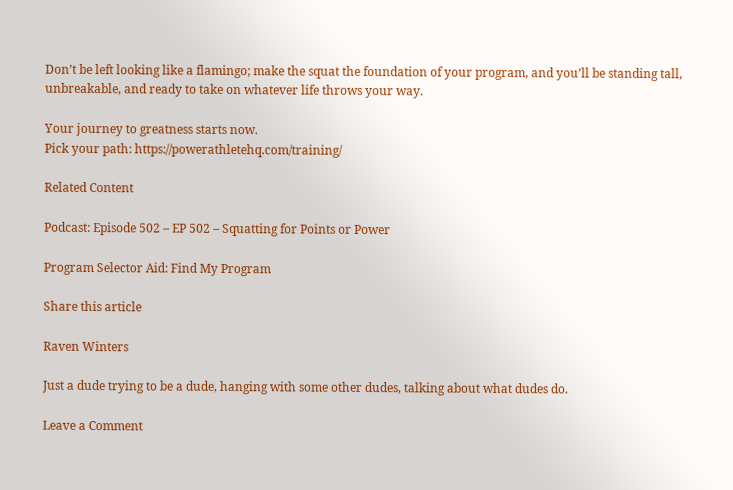Don’t be left looking like a flamingo; make the squat the foundation of your program, and you’ll be standing tall, unbreakable, and ready to take on whatever life throws your way.

Your journey to greatness starts now.
Pick your path: https://powerathletehq.com/training/

Related Content

Podcast: Episode 502 – EP 502 – Squatting for Points or Power

Program Selector Aid: Find My Program

Share this article

Raven Winters

Just a dude trying to be a dude, hanging with some other dudes, talking about what dudes do.

Leave a Comment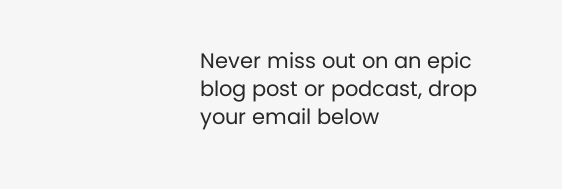Never miss out on an epic blog post or podcast, drop your email below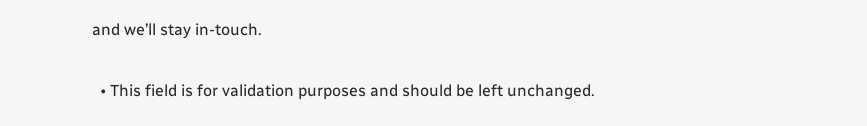and we’ll stay in-touch.

  • This field is for validation purposes and should be left unchanged.